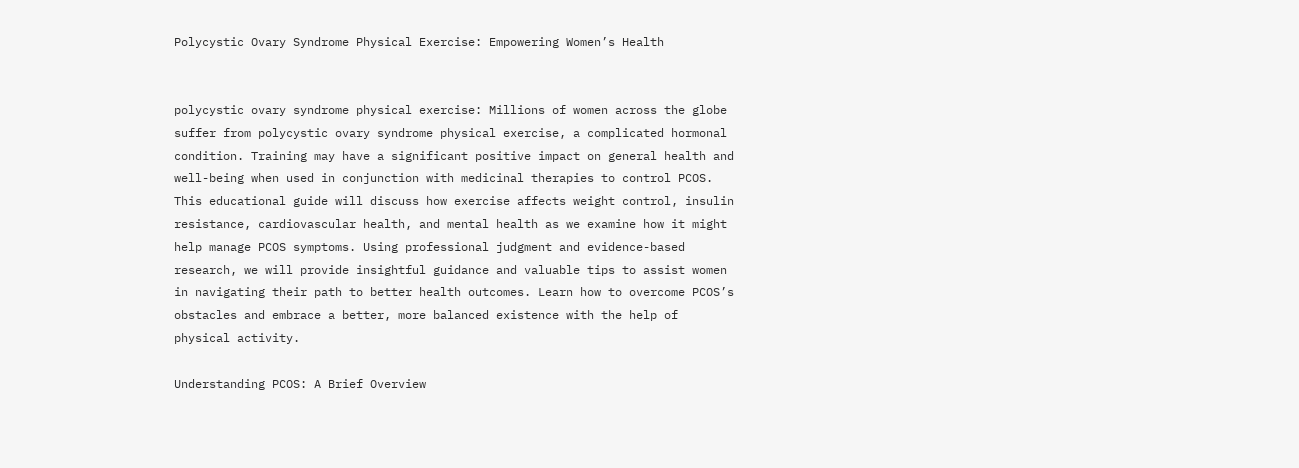Polycystic Ovary Syndrome Physical Exercise: Empowering Women’s Health


polycystic ovary syndrome physical exercise: Millions of women across the globe suffer from polycystic ovary syndrome physical exercise, a complicated hormonal condition. Training may have a significant positive impact on general health and well-being when used in conjunction with medicinal therapies to control PCOS. This educational guide will discuss how exercise affects weight control, insulin resistance, cardiovascular health, and mental health as we examine how it might help manage PCOS symptoms. Using professional judgment and evidence-based research, we will provide insightful guidance and valuable tips to assist women in navigating their path to better health outcomes. Learn how to overcome PCOS’s obstacles and embrace a better, more balanced existence with the help of physical activity.

Understanding PCOS: A Brief Overview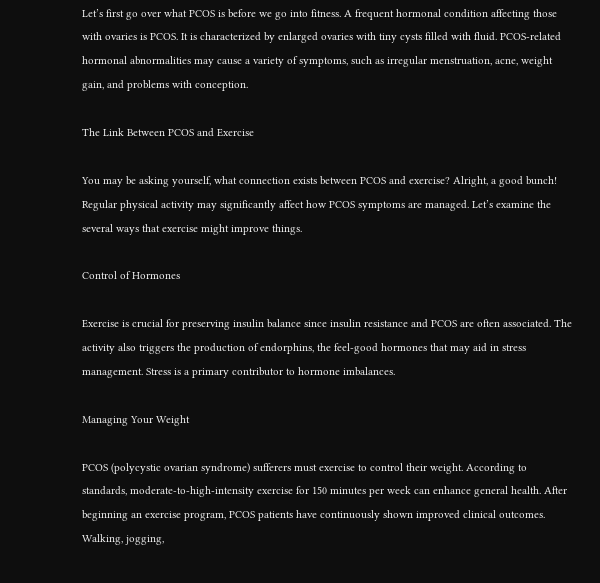Let’s first go over what PCOS is before we go into fitness. A frequent hormonal condition affecting those with ovaries is PCOS. It is characterized by enlarged ovaries with tiny cysts filled with fluid. PCOS-related hormonal abnormalities may cause a variety of symptoms, such as irregular menstruation, acne, weight gain, and problems with conception.

The Link Between PCOS and Exercise

You may be asking yourself, what connection exists between PCOS and exercise? Alright, a good bunch! Regular physical activity may significantly affect how PCOS symptoms are managed. Let’s examine the several ways that exercise might improve things.

Control of Hormones

Exercise is crucial for preserving insulin balance since insulin resistance and PCOS are often associated. The activity also triggers the production of endorphins, the feel-good hormones that may aid in stress management. Stress is a primary contributor to hormone imbalances.

Managing Your Weight

PCOS (polycystic ovarian syndrome) sufferers must exercise to control their weight. According to standards, moderate-to-high-intensity exercise for 150 minutes per week can enhance general health. After beginning an exercise program, PCOS patients have continuously shown improved clinical outcomes. Walking, jogging,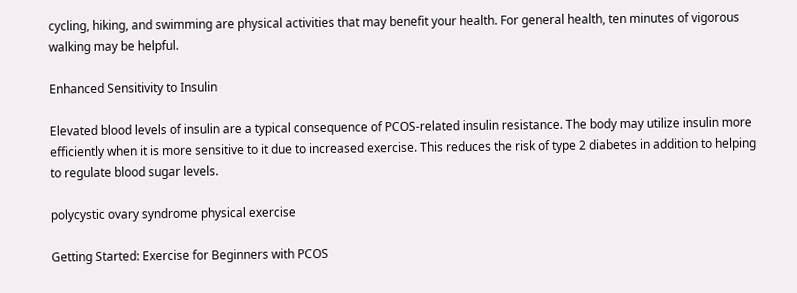cycling, hiking, and swimming are physical activities that may benefit your health. For general health, ten minutes of vigorous walking may be helpful.

Enhanced Sensitivity to Insulin

Elevated blood levels of insulin are a typical consequence of PCOS-related insulin resistance. The body may utilize insulin more efficiently when it is more sensitive to it due to increased exercise. This reduces the risk of type 2 diabetes in addition to helping to regulate blood sugar levels.

polycystic ovary syndrome physical exercise

Getting Started: Exercise for Beginners with PCOS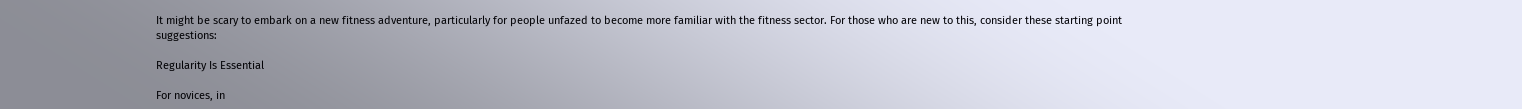It might be scary to embark on a new fitness adventure, particularly for people unfazed to become more familiar with the fitness sector. For those who are new to this, consider these starting point suggestions:

Regularity Is Essential

For novices, in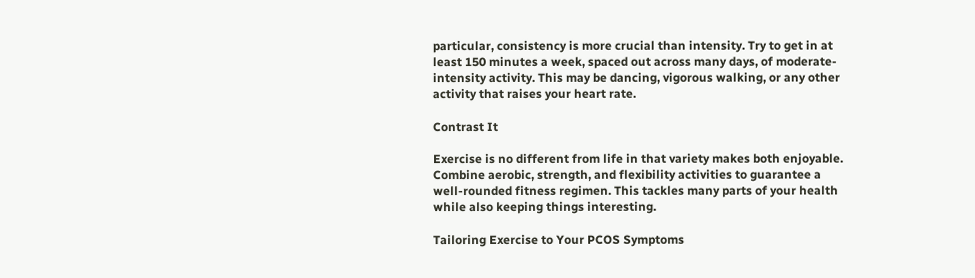particular, consistency is more crucial than intensity. Try to get in at least 150 minutes a week, spaced out across many days, of moderate-intensity activity. This may be dancing, vigorous walking, or any other activity that raises your heart rate.

Contrast It

Exercise is no different from life in that variety makes both enjoyable. Combine aerobic, strength, and flexibility activities to guarantee a well-rounded fitness regimen. This tackles many parts of your health while also keeping things interesting.

Tailoring Exercise to Your PCOS Symptoms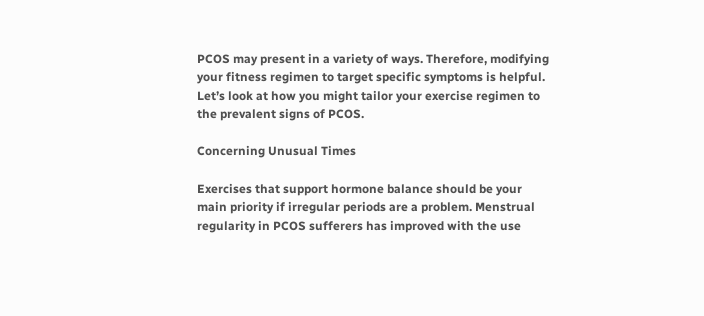PCOS may present in a variety of ways. Therefore, modifying your fitness regimen to target specific symptoms is helpful. Let’s look at how you might tailor your exercise regimen to the prevalent signs of PCOS.

Concerning Unusual Times

Exercises that support hormone balance should be your main priority if irregular periods are a problem. Menstrual regularity in PCOS sufferers has improved with the use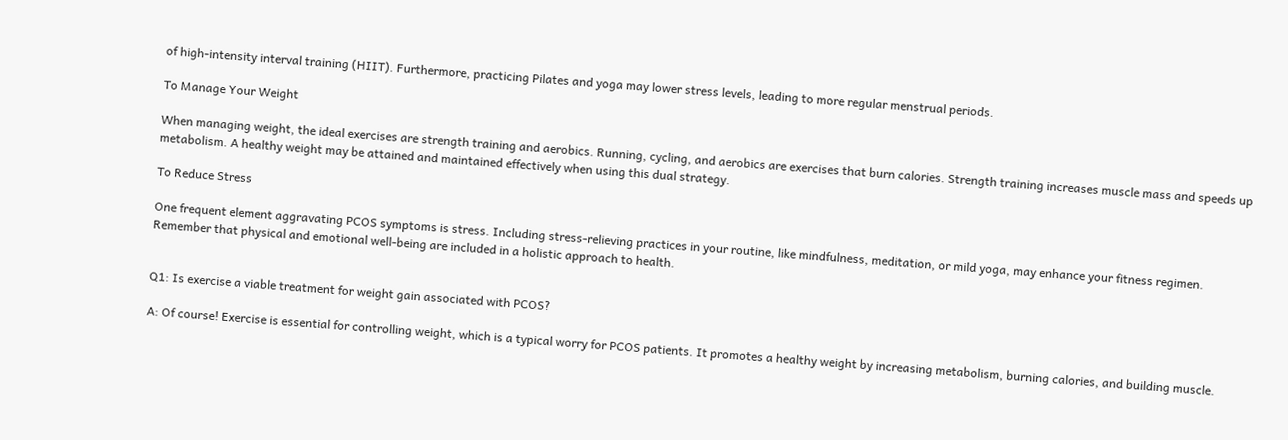of high-intensity interval training (HIIT). Furthermore, practicing Pilates and yoga may lower stress levels, leading to more regular menstrual periods.

To Manage Your Weight

When managing weight, the ideal exercises are strength training and aerobics. Running, cycling, and aerobics are exercises that burn calories. Strength training increases muscle mass and speeds up metabolism. A healthy weight may be attained and maintained effectively when using this dual strategy.

To Reduce Stress

One frequent element aggravating PCOS symptoms is stress. Including stress-relieving practices in your routine, like mindfulness, meditation, or mild yoga, may enhance your fitness regimen. Remember that physical and emotional well-being are included in a holistic approach to health.


Q1: Is exercise a viable treatment for weight gain associated with PCOS?

A: Of course! Exercise is essential for controlling weight, which is a typical worry for PCOS patients. It promotes a healthy weight by increasing metabolism, burning calories, and building muscle.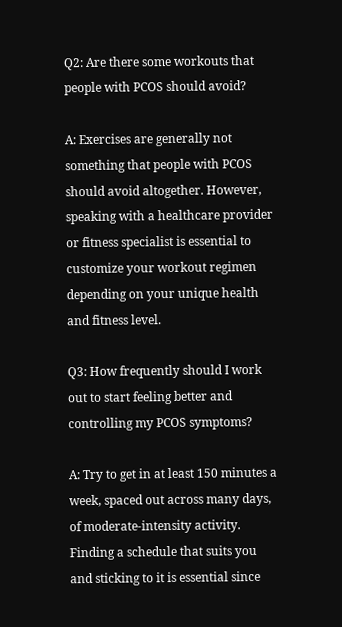Q2: Are there some workouts that people with PCOS should avoid?

A: Exercises are generally not something that people with PCOS should avoid altogether. However, speaking with a healthcare provider or fitness specialist is essential to customize your workout regimen depending on your unique health and fitness level.

Q3: How frequently should I work out to start feeling better and controlling my PCOS symptoms?

A: Try to get in at least 150 minutes a week, spaced out across many days, of moderate-intensity activity. Finding a schedule that suits you and sticking to it is essential since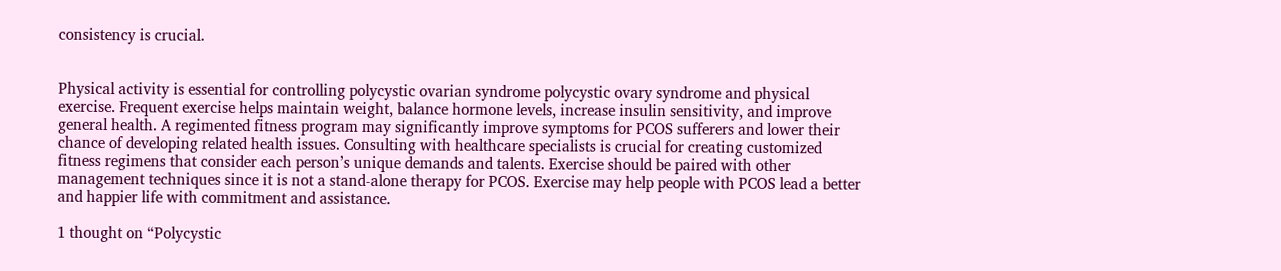consistency is crucial.


Physical activity is essential for controlling polycystic ovarian syndrome polycystic ovary syndrome and physical exercise. Frequent exercise helps maintain weight, balance hormone levels, increase insulin sensitivity, and improve general health. A regimented fitness program may significantly improve symptoms for PCOS sufferers and lower their chance of developing related health issues. Consulting with healthcare specialists is crucial for creating customized fitness regimens that consider each person’s unique demands and talents. Exercise should be paired with other management techniques since it is not a stand-alone therapy for PCOS. Exercise may help people with PCOS lead a better and happier life with commitment and assistance.

1 thought on “Polycystic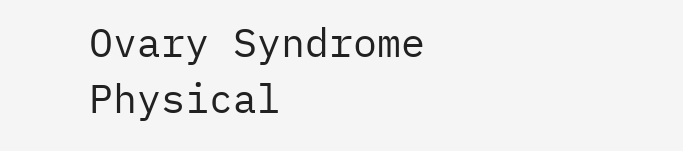Ovary Syndrome Physical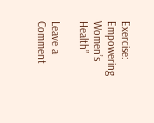Exercise: Empowering Women’s Health”

Leave a Comment